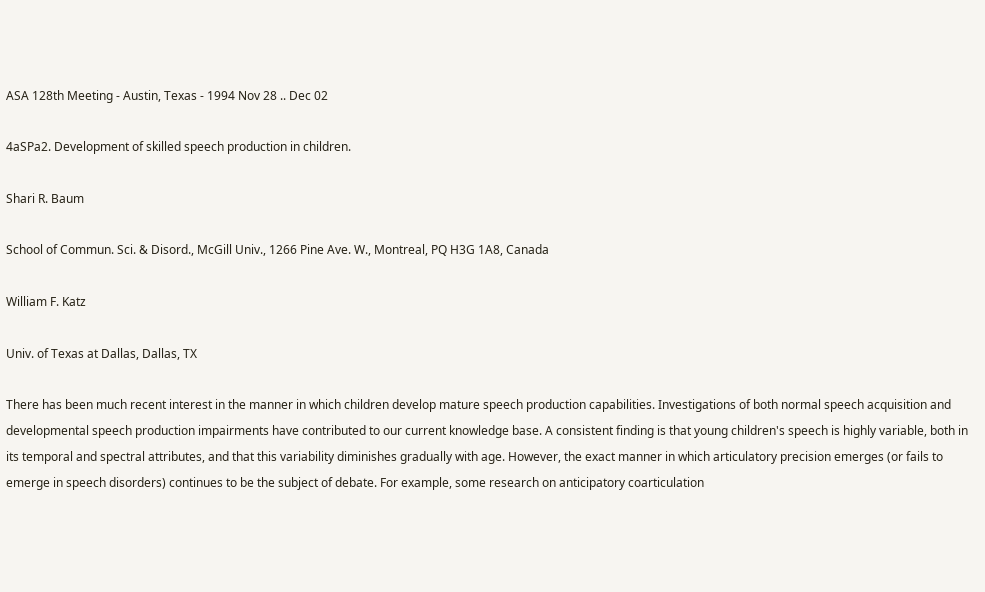ASA 128th Meeting - Austin, Texas - 1994 Nov 28 .. Dec 02

4aSPa2. Development of skilled speech production in children.

Shari R. Baum

School of Commun. Sci. & Disord., McGill Univ., 1266 Pine Ave. W., Montreal, PQ H3G 1A8, Canada

William F. Katz

Univ. of Texas at Dallas, Dallas, TX

There has been much recent interest in the manner in which children develop mature speech production capabilities. Investigations of both normal speech acquisition and developmental speech production impairments have contributed to our current knowledge base. A consistent finding is that young children's speech is highly variable, both in its temporal and spectral attributes, and that this variability diminishes gradually with age. However, the exact manner in which articulatory precision emerges (or fails to emerge in speech disorders) continues to be the subject of debate. For example, some research on anticipatory coarticulation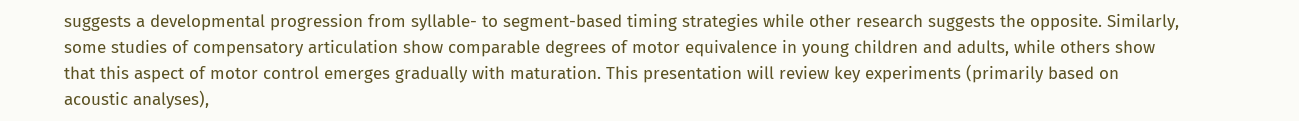suggests a developmental progression from syllable- to segment-based timing strategies while other research suggests the opposite. Similarly, some studies of compensatory articulation show comparable degrees of motor equivalence in young children and adults, while others show that this aspect of motor control emerges gradually with maturation. This presentation will review key experiments (primarily based on acoustic analyses),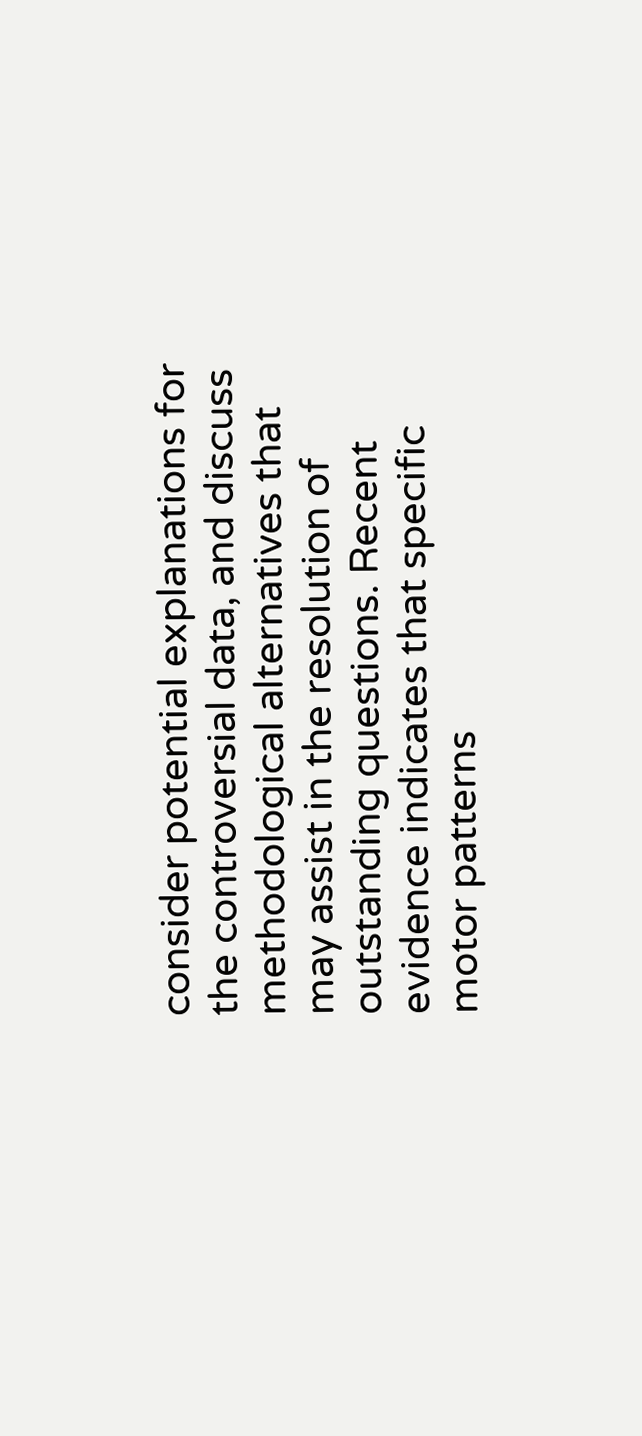consider potential explanations for the controversial data, and discuss methodological alternatives that may assist in the resolution of outstanding questions. Recent evidence indicates that specific motor patterns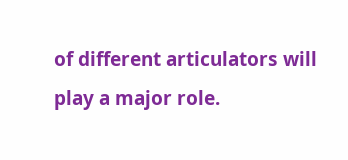of different articulators will play a major role.